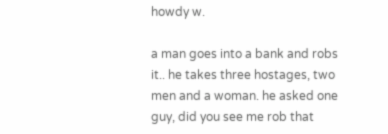howdy w.

a man goes into a bank and robs it.. he takes three hostages, two men and a woman. he asked one guy, did you see me rob that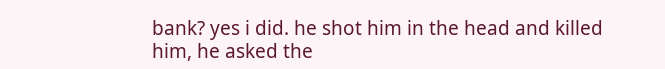bank? yes i did. he shot him in the head and killed him, he asked the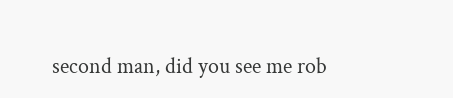second man, did you see me rob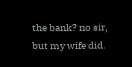the bank? no sir, but my wife did.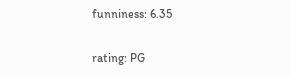funniness: 6.35

rating: PG